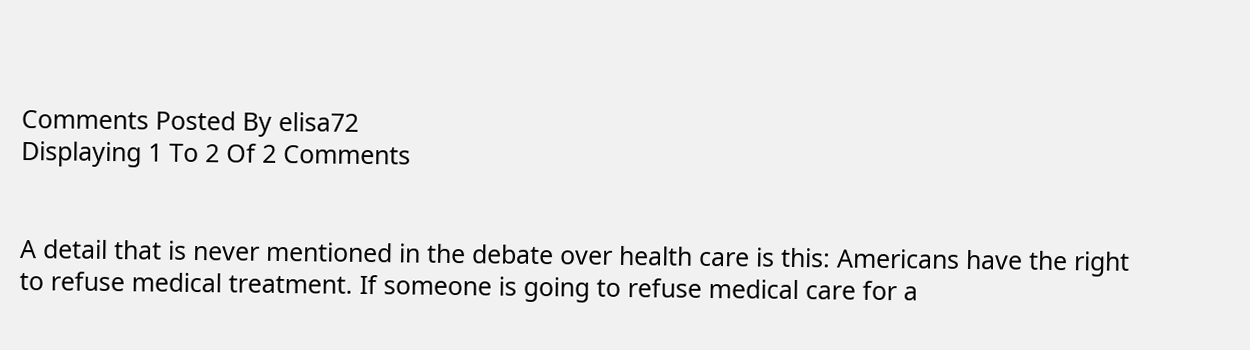Comments Posted By elisa72
Displaying 1 To 2 Of 2 Comments


A detail that is never mentioned in the debate over health care is this: Americans have the right to refuse medical treatment. If someone is going to refuse medical care for a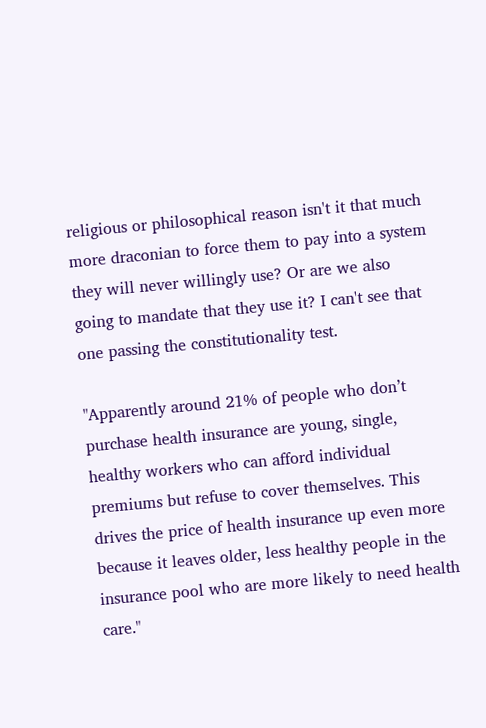religious or philosophical reason isn't it that much more draconian to force them to pay into a system they will never willingly use? Or are we also going to mandate that they use it? I can't see that one passing the constitutionality test.

"Apparently around 21% of people who don’t purchase health insurance are young, single, healthy workers who can afford individual premiums but refuse to cover themselves. This drives the price of health insurance up even more because it leaves older, less healthy people in the insurance pool who are more likely to need health care."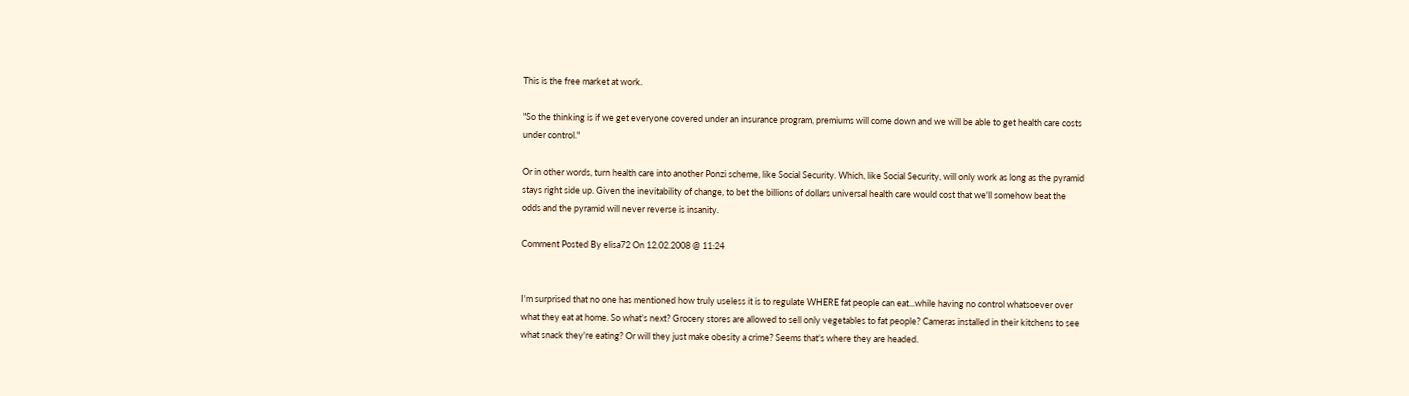This is the free market at work.

"So the thinking is if we get everyone covered under an insurance program, premiums will come down and we will be able to get health care costs under control."

Or in other words, turn health care into another Ponzi scheme, like Social Security. Which, like Social Security, will only work as long as the pyramid stays right side up. Given the inevitability of change, to bet the billions of dollars universal health care would cost that we'll somehow beat the odds and the pyramid will never reverse is insanity.

Comment Posted By elisa72 On 12.02.2008 @ 11:24


I'm surprised that no one has mentioned how truly useless it is to regulate WHERE fat people can eat...while having no control whatsoever over what they eat at home. So what's next? Grocery stores are allowed to sell only vegetables to fat people? Cameras installed in their kitchens to see what snack they're eating? Or will they just make obesity a crime? Seems that's where they are headed.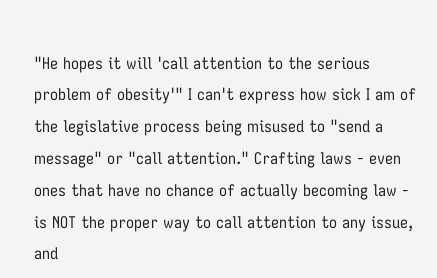"He hopes it will 'call attention to the serious problem of obesity'" I can't express how sick I am of the legislative process being misused to "send a message" or "call attention." Crafting laws - even ones that have no chance of actually becoming law - is NOT the proper way to call attention to any issue, and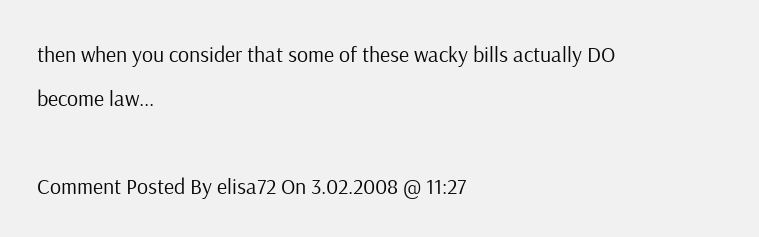then when you consider that some of these wacky bills actually DO become law...

Comment Posted By elisa72 On 3.02.2008 @ 11:27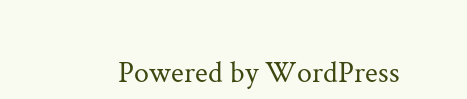Powered by WordPress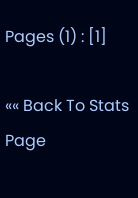Pages (1) : [1]

«« Back To Stats Page